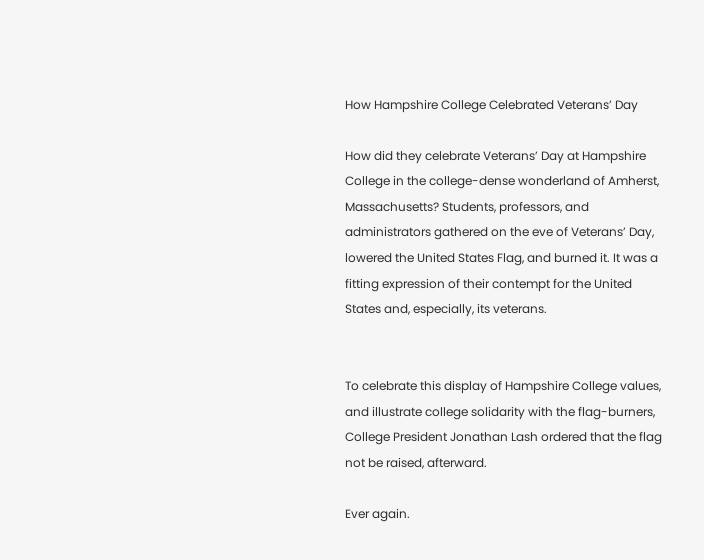How Hampshire College Celebrated Veterans’ Day

How did they celebrate Veterans’ Day at Hampshire College in the college-dense wonderland of Amherst, Massachusetts? Students, professors, and administrators gathered on the eve of Veterans’ Day, lowered the United States Flag, and burned it. It was a fitting expression of their contempt for the United States and, especially, its veterans.


To celebrate this display of Hampshire College values, and illustrate college solidarity with the flag-burners, College President Jonathan Lash ordered that the flag not be raised, afterward.

Ever again.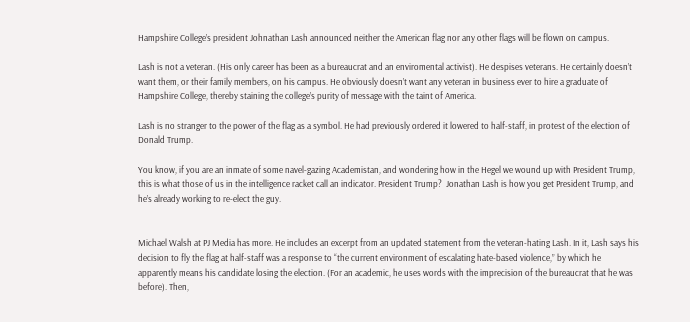Hampshire College’s president Johnathan Lash announced neither the American flag nor any other flags will be flown on campus.

Lash is not a veteran. (His only career has been as a bureaucrat and an enviromental activist). He despises veterans. He certainly doesn’t want them, or their family members, on his campus. He obviously doesn’t want any veteran in business ever to hire a graduate of Hampshire College, thereby staining the college’s purity of message with the taint of America.

Lash is no stranger to the power of the flag as a symbol. He had previously ordered it lowered to half-staff, in protest of the election of Donald Trump.

You know, if you are an inmate of some navel-gazing Academistan, and wondering how in the Hegel we wound up with President Trump, this is what those of us in the intelligence racket call an indicator. President Trump?  Jonathan Lash is how you get President Trump, and he’s already working to re-elect the guy.


Michael Walsh at PJ Media has more. He includes an excerpt from an updated statement from the veteran-hating Lash. In it, Lash says his decision to fly the flag at half-staff was a response to “the current environment of escalating hate-based violence,” by which he apparently means his candidate losing the election. (For an academic, he uses words with the imprecision of the bureaucrat that he was before). Then,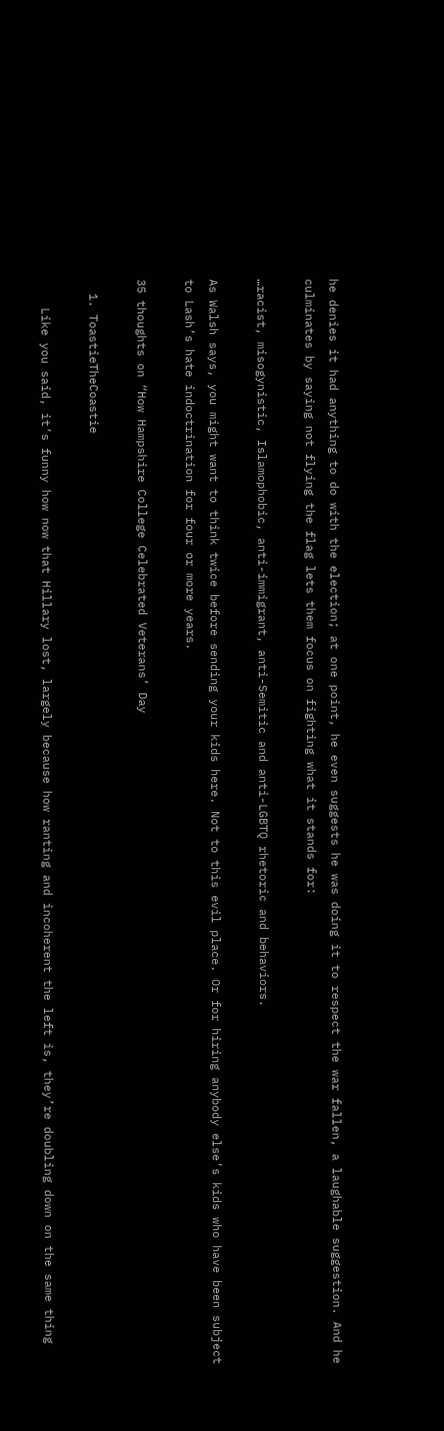he denies it had anything to do with the election; at one point, he even suggests he was doing it to respect the war fallen, a laughable suggestion. And he culminates by saying not flying the flag lets them focus on fighting what it stands for:

…racist, misogynistic, Islamophobic, anti-immigrant, anti-Semitic and anti-LGBTQ rhetoric and behaviors.

As Walsh says, you might want to think twice before sending your kids here. Not to this evil place. Or for hiring anybody else’s kids who have been subject to Lash’s hate indoctrination for four or more years.

35 thoughts on “How Hampshire College Celebrated Veterans’ Day

  1. ToastieTheCoastie

    Like you said, it’s funny how now that Hillary lost, largely because how ranting and incoherent the left is, they’re doubling down on the same thing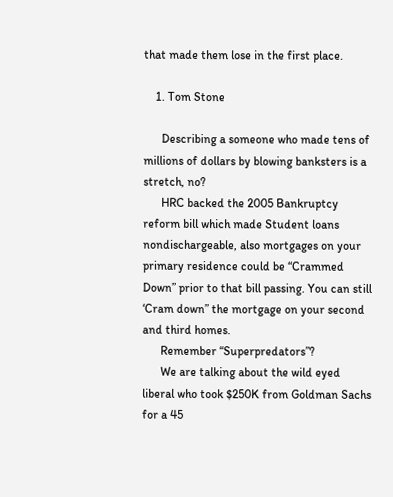that made them lose in the first place.

    1. Tom Stone

      Describing a someone who made tens of millions of dollars by blowing banksters is a stretch, no?
      HRC backed the 2005 Bankruptcy reform bill which made Student loans nondischargeable, also mortgages on your primary residence could be “Crammed Down” prior to that bill passing. You can still ‘Cram down” the mortgage on your second and third homes.
      Remember “Superpredators”?
      We are talking about the wild eyed liberal who took $250K from Goldman Sachs for a 45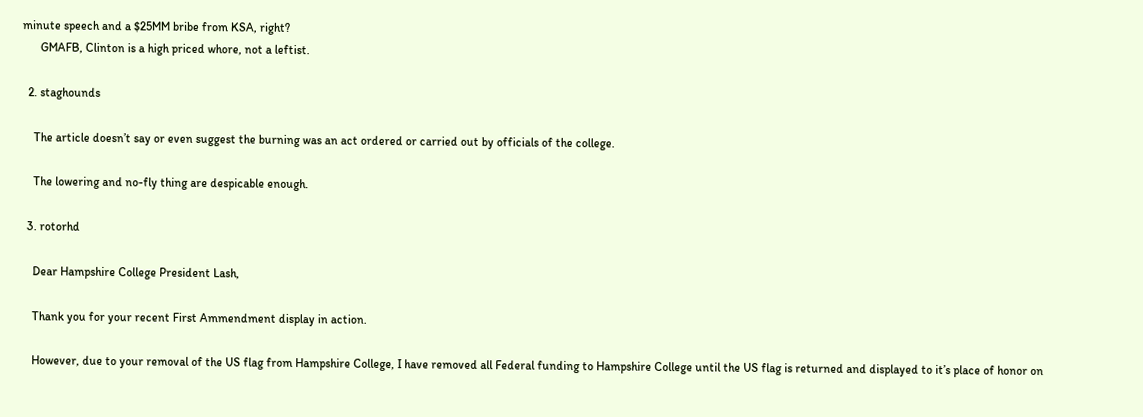minute speech and a $25MM bribe from KSA, right?
      GMAFB, Clinton is a high priced whore, not a leftist.

  2. staghounds

    The article doesn’t say or even suggest the burning was an act ordered or carried out by officials of the college.

    The lowering and no-fly thing are despicable enough.

  3. rotorhd

    Dear Hampshire College President Lash,

    Thank you for your recent First Ammendment display in action.

    However, due to your removal of the US flag from Hampshire College, I have removed all Federal funding to Hampshire College until the US flag is returned and displayed to it’s place of honor on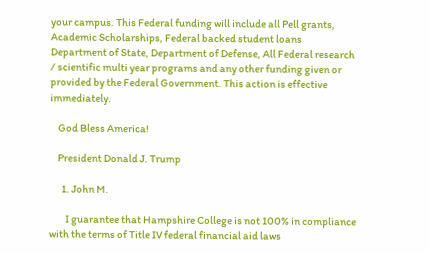your campus. This Federal funding will include all Pell grants, Academic Scholarships, Federal backed student loans Department of State, Department of Defense, All Federal research / scientific multi year programs and any other funding given or provided by the Federal Government. This action is effective immediately.

    God Bless America!

    President Donald J. Trump

      1. John M.

        I guarantee that Hampshire College is not 100% in compliance with the terms of Title IV federal financial aid laws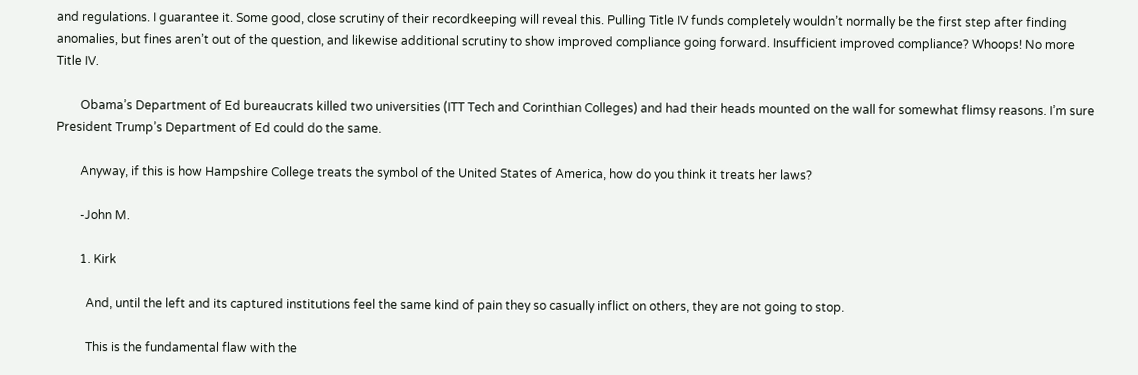and regulations. I guarantee it. Some good, close scrutiny of their recordkeeping will reveal this. Pulling Title IV funds completely wouldn’t normally be the first step after finding anomalies, but fines aren’t out of the question, and likewise additional scrutiny to show improved compliance going forward. Insufficient improved compliance? Whoops! No more Title IV.

        Obama’s Department of Ed bureaucrats killed two universities (ITT Tech and Corinthian Colleges) and had their heads mounted on the wall for somewhat flimsy reasons. I’m sure President Trump’s Department of Ed could do the same.

        Anyway, if this is how Hampshire College treats the symbol of the United States of America, how do you think it treats her laws?

        -John M.

        1. Kirk

          And, until the left and its captured institutions feel the same kind of pain they so casually inflict on others, they are not going to stop.

          This is the fundamental flaw with the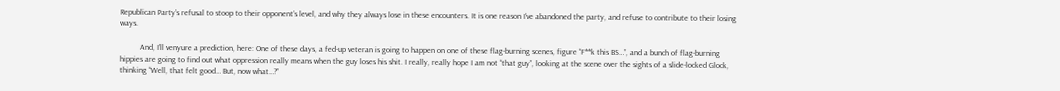Republican Party’s refusal to stoop to their opponent’s level, and why they always lose in these encounters. It is one reason I’ve abandoned the party, and refuse to contribute to their losing ways.

          And, I’ll venyure a prediction, here: One of these days, a fed-up veteran is going to happen on one of these flag-burning scenes, figure “F**k this BS…”, and a bunch of flag-burning hippies are going to find out what oppression really means when the guy loses his shit. I really, really hope I am not “that guy”, looking at the scene over the sights of a slide-locked Glock, thinking “Well, that felt good… But, now what…?”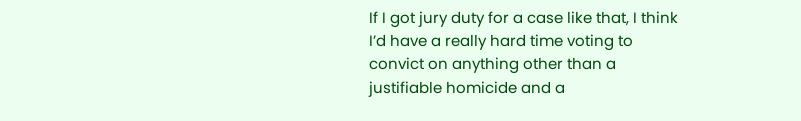If I got jury duty for a case like that, I think I’d have a really hard time voting to convict on anything other than a justifiable homicide and a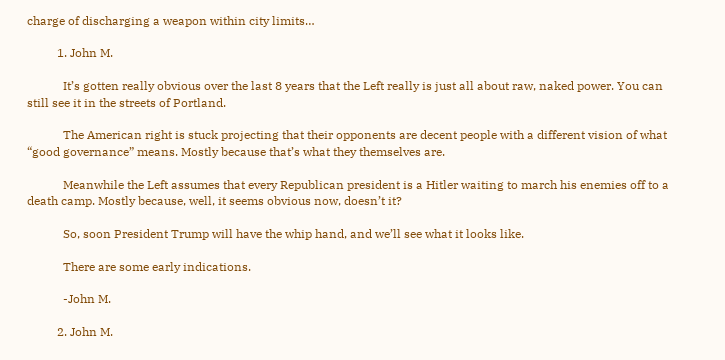charge of discharging a weapon within city limits…

          1. John M.

            It’s gotten really obvious over the last 8 years that the Left really is just all about raw, naked power. You can still see it in the streets of Portland.

            The American right is stuck projecting that their opponents are decent people with a different vision of what “good governance” means. Mostly because that’s what they themselves are.

            Meanwhile the Left assumes that every Republican president is a Hitler waiting to march his enemies off to a death camp. Mostly because, well, it seems obvious now, doesn’t it?

            So, soon President Trump will have the whip hand, and we’ll see what it looks like.

            There are some early indications.

            -John M.

          2. John M.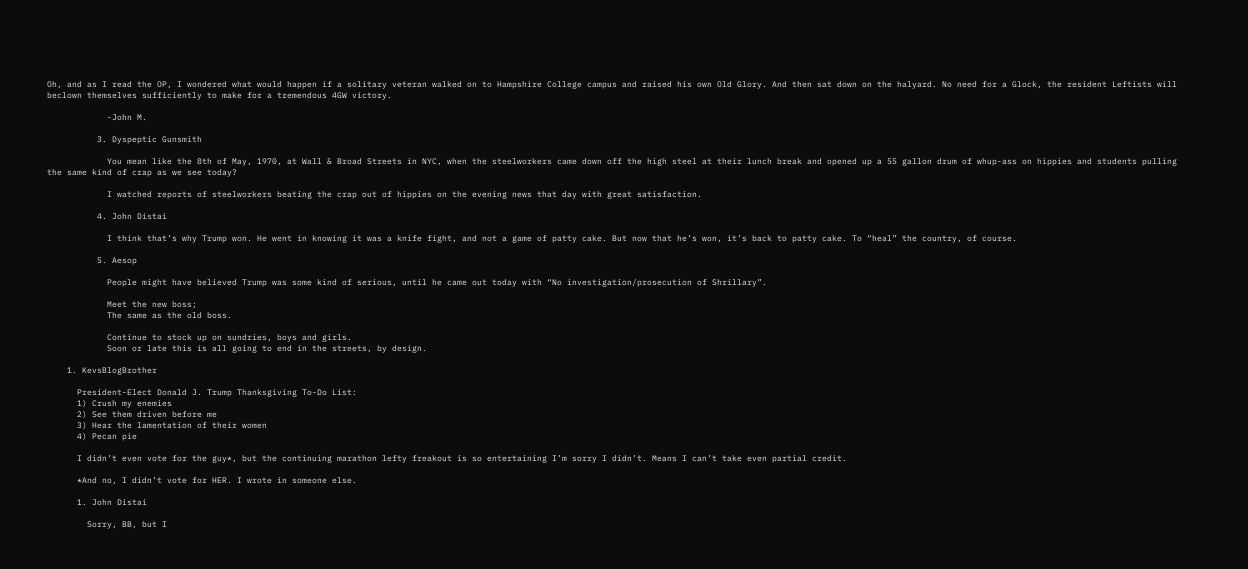Oh, and as I read the OP, I wondered what would happen if a solitary veteran walked on to Hampshire College campus and raised his own Old Glory. And then sat down on the halyard. No need for a Glock, the resident Leftists will beclown themselves sufficiently to make for a tremendous 4GW victory.

            -John M.

          3. Dyspeptic Gunsmith

            You mean like the 8th of May, 1970, at Wall & Broad Streets in NYC, when the steelworkers came down off the high steel at their lunch break and opened up a 55 gallon drum of whup-ass on hippies and students pulling the same kind of crap as we see today?

            I watched reports of steelworkers beating the crap out of hippies on the evening news that day with great satisfaction.

          4. John Distai

            I think that’s why Trump won. He went in knowing it was a knife fight, and not a game of patty cake. But now that he’s won, it’s back to patty cake. To “heal” the country, of course.

          5. Aesop

            People might have believed Trump was some kind of serious, until he came out today with “No investigation/prosecution of Shrillary”.

            Meet the new boss;
            The same as the old boss.

            Continue to stock up on sundries, boys and girls.
            Soon or late this is all going to end in the streets, by design.

    1. KevsBlogBrother

      President-Elect Donald J. Trump Thanksgiving To-Do List:
      1) Crush my enemies
      2) See them driven before me
      3) Hear the lamentation of their women
      4) Pecan pie

      I didn’t even vote for the guy*, but the continuing marathon lefty freakout is so entertaining I’m sorry I didn’t. Means I can’t take even partial credit.

      *And no, I didn’t vote for HER. I wrote in someone else.

      1. John Distai

        Sorry, BB, but I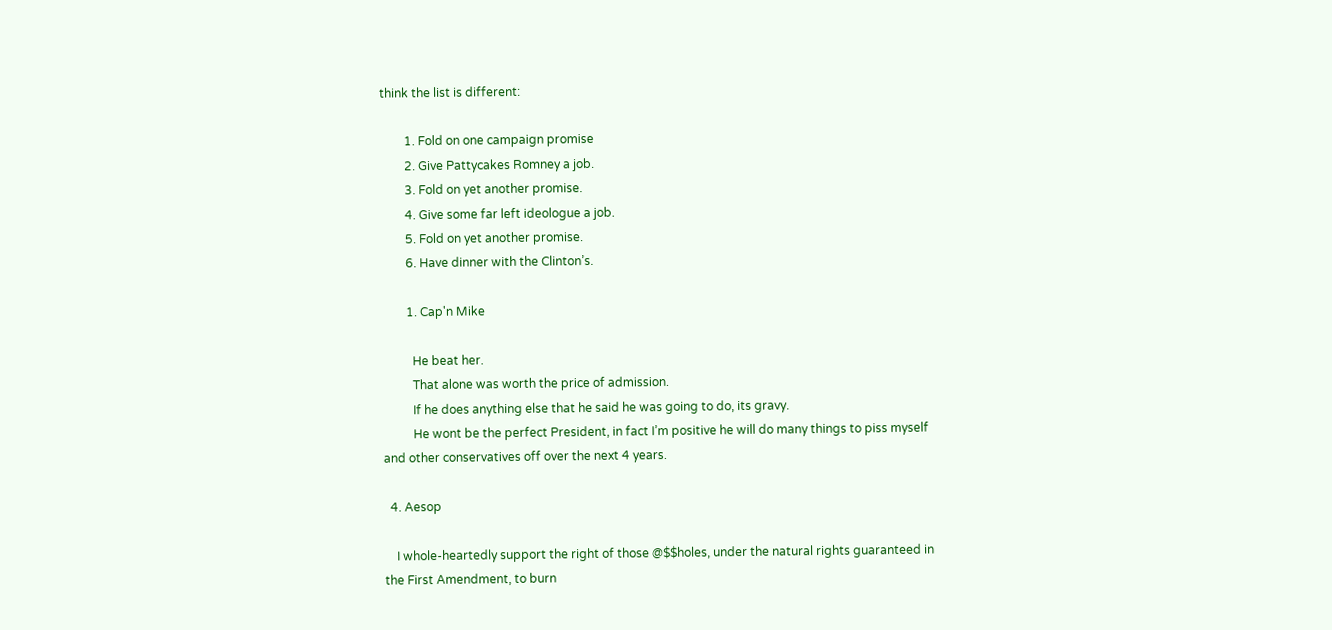think the list is different:

        1. Fold on one campaign promise
        2. Give Pattycakes Romney a job.
        3. Fold on yet another promise.
        4. Give some far left ideologue a job.
        5. Fold on yet another promise.
        6. Have dinner with the Clinton’s.

        1. Cap'n Mike

          He beat her.
          That alone was worth the price of admission.
          If he does anything else that he said he was going to do, its gravy.
          He wont be the perfect President, in fact I’m positive he will do many things to piss myself and other conservatives off over the next 4 years.

  4. Aesop

    I whole-heartedly support the right of those @$$holes, under the natural rights guaranteed in the First Amendment, to burn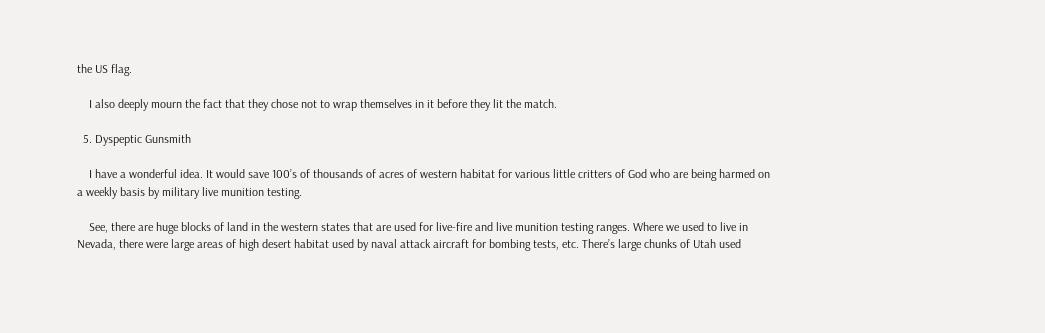the US flag.

    I also deeply mourn the fact that they chose not to wrap themselves in it before they lit the match.

  5. Dyspeptic Gunsmith

    I have a wonderful idea. It would save 100’s of thousands of acres of western habitat for various little critters of God who are being harmed on a weekly basis by military live munition testing.

    See, there are huge blocks of land in the western states that are used for live-fire and live munition testing ranges. Where we used to live in Nevada, there were large areas of high desert habitat used by naval attack aircraft for bombing tests, etc. There’s large chunks of Utah used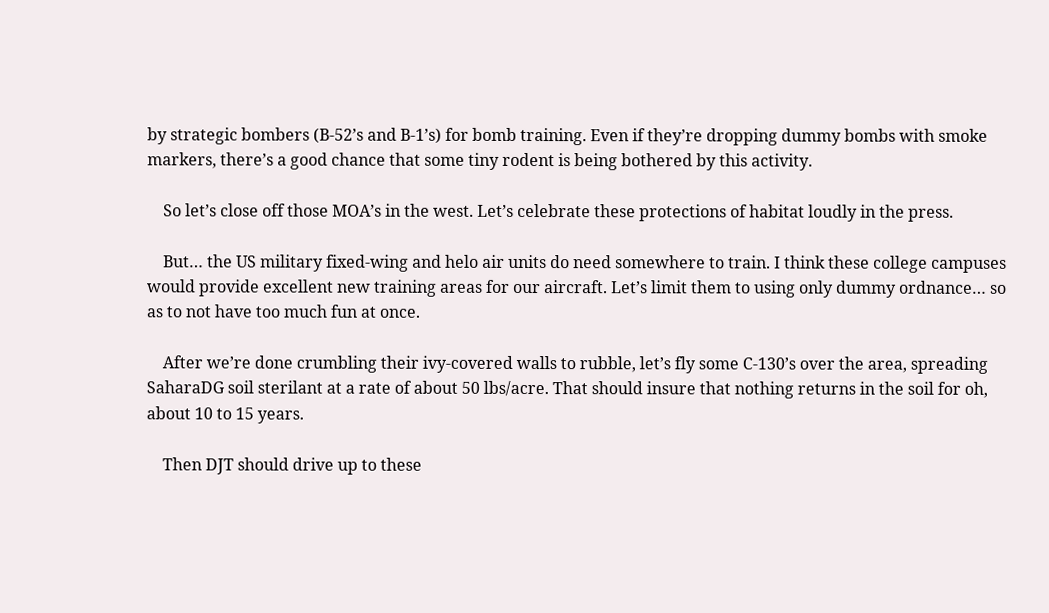by strategic bombers (B-52’s and B-1’s) for bomb training. Even if they’re dropping dummy bombs with smoke markers, there’s a good chance that some tiny rodent is being bothered by this activity.

    So let’s close off those MOA’s in the west. Let’s celebrate these protections of habitat loudly in the press.

    But… the US military fixed-wing and helo air units do need somewhere to train. I think these college campuses would provide excellent new training areas for our aircraft. Let’s limit them to using only dummy ordnance… so as to not have too much fun at once.

    After we’re done crumbling their ivy-covered walls to rubble, let’s fly some C-130’s over the area, spreading SaharaDG soil sterilant at a rate of about 50 lbs/acre. That should insure that nothing returns in the soil for oh, about 10 to 15 years.

    Then DJT should drive up to these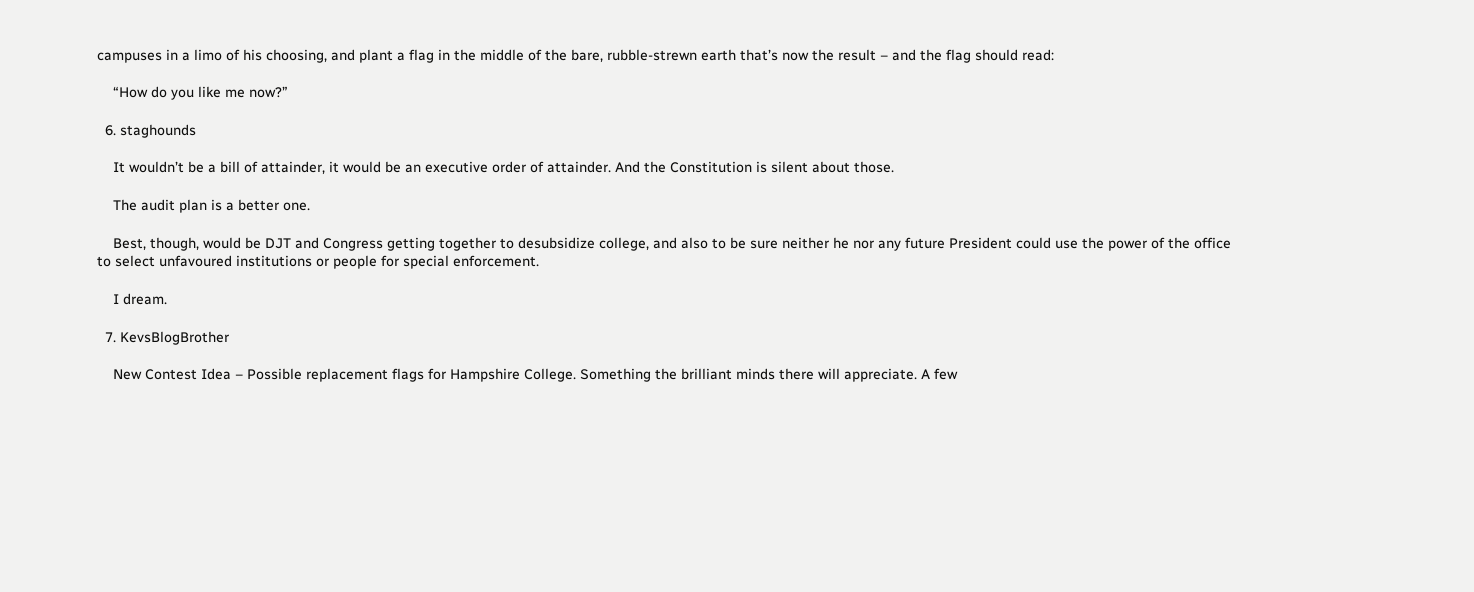campuses in a limo of his choosing, and plant a flag in the middle of the bare, rubble-strewn earth that’s now the result – and the flag should read:

    “How do you like me now?”

  6. staghounds

    It wouldn’t be a bill of attainder, it would be an executive order of attainder. And the Constitution is silent about those.

    The audit plan is a better one.

    Best, though, would be DJT and Congress getting together to desubsidize college, and also to be sure neither he nor any future President could use the power of the office to select unfavoured institutions or people for special enforcement.

    I dream.

  7. KevsBlogBrother

    New Contest Idea – Possible replacement flags for Hampshire College. Something the brilliant minds there will appreciate. A few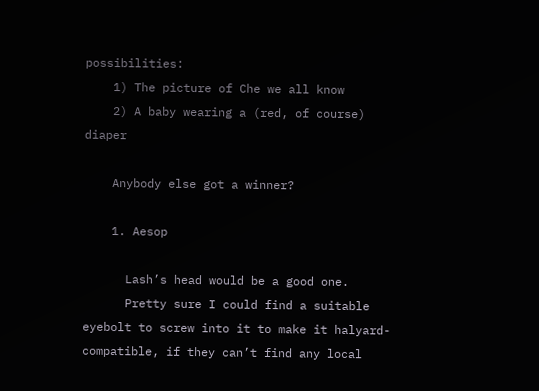possibilities:
    1) The picture of Che we all know
    2) A baby wearing a (red, of course) diaper

    Anybody else got a winner?

    1. Aesop

      Lash’s head would be a good one.
      Pretty sure I could find a suitable eyebolt to screw into it to make it halyard-compatible, if they can’t find any local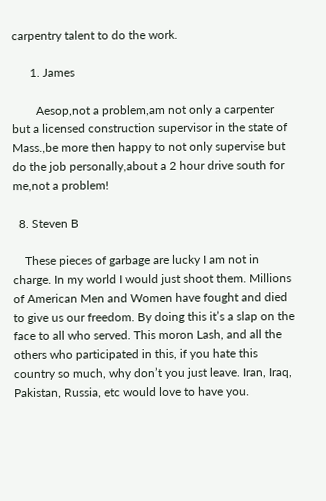carpentry talent to do the work.

      1. James

        Aesop,not a problem,am not only a carpenter but a licensed construction supervisor in the state of Mass.,be more then happy to not only supervise but do the job personally,about a 2 hour drive south for me,not a problem!

  8. Steven B

    These pieces of garbage are lucky I am not in charge. In my world I would just shoot them. Millions of American Men and Women have fought and died to give us our freedom. By doing this it’s a slap on the face to all who served. This moron Lash, and all the others who participated in this, if you hate this country so much, why don’t you just leave. Iran, Iraq, Pakistan, Russia, etc would love to have you.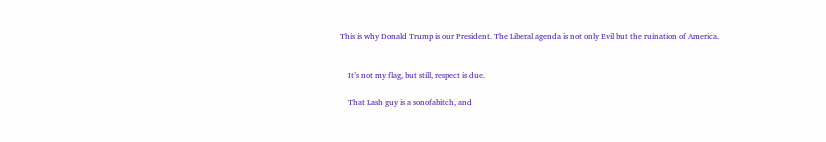This is why Donald Trump is our President. The Liberal agenda is not only Evil but the ruination of America.


    It’s not my flag, but still, respect is due.

    That Lash guy is a sonofabitch, and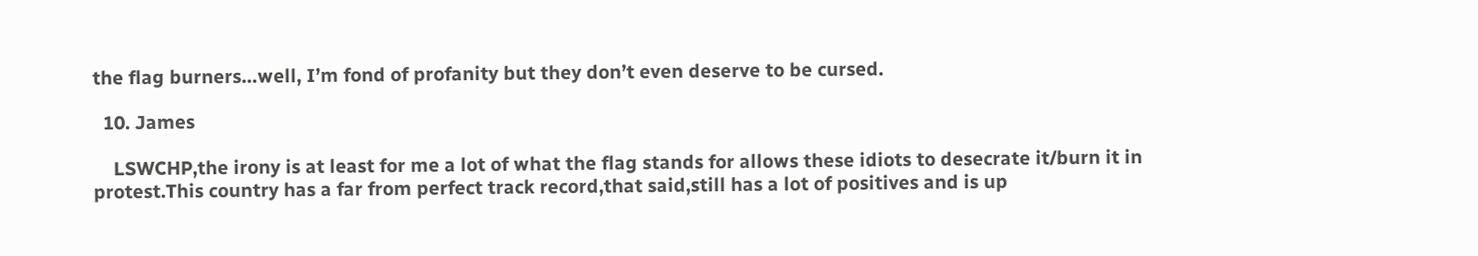the flag burners…well, I’m fond of profanity but they don’t even deserve to be cursed.

  10. James

    LSWCHP,the irony is at least for me a lot of what the flag stands for allows these idiots to desecrate it/burn it in protest.This country has a far from perfect track record,that said,still has a lot of positives and is up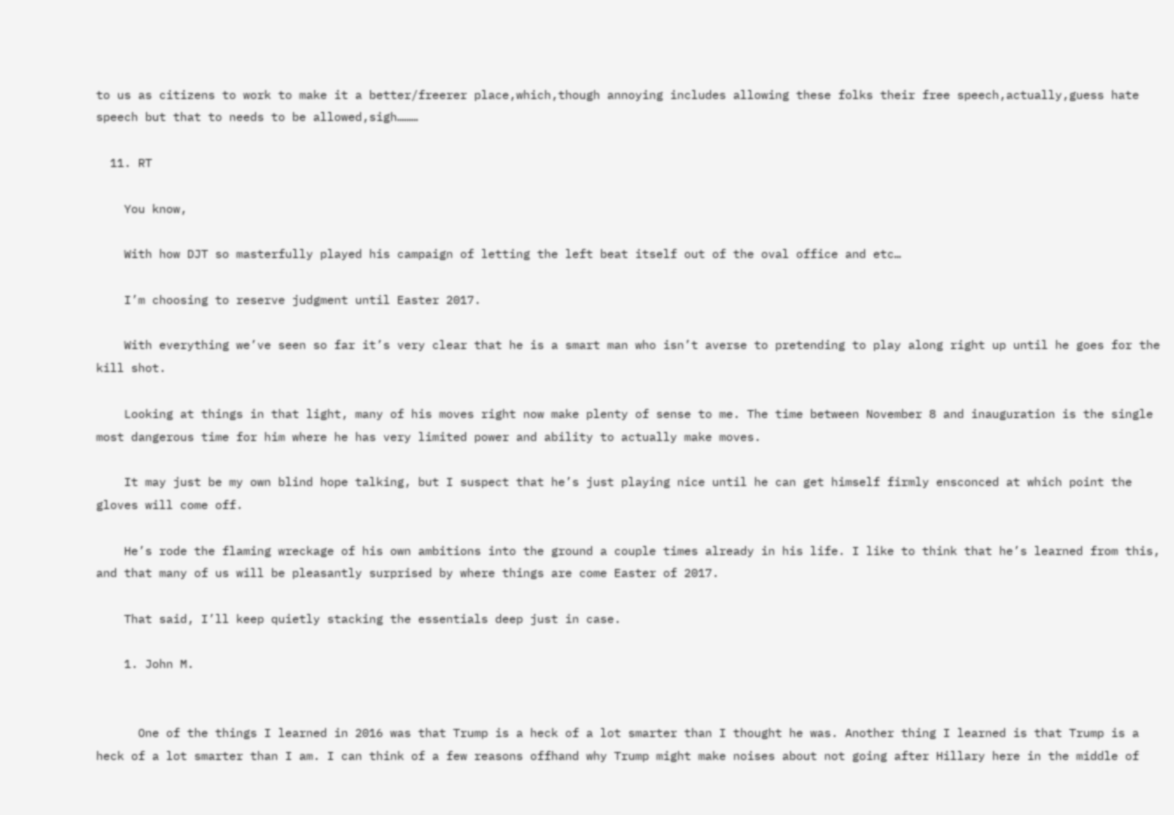to us as citizens to work to make it a better/freerer place,which,though annoying includes allowing these folks their free speech,actually,guess hate speech but that to needs to be allowed,sigh………

  11. RT

    You know,

    With how DJT so masterfully played his campaign of letting the left beat itself out of the oval office and etc…

    I’m choosing to reserve judgment until Easter 2017.

    With everything we’ve seen so far it’s very clear that he is a smart man who isn’t averse to pretending to play along right up until he goes for the kill shot.

    Looking at things in that light, many of his moves right now make plenty of sense to me. The time between November 8 and inauguration is the single most dangerous time for him where he has very limited power and ability to actually make moves.

    It may just be my own blind hope talking, but I suspect that he’s just playing nice until he can get himself firmly ensconced at which point the gloves will come off.

    He’s rode the flaming wreckage of his own ambitions into the ground a couple times already in his life. I like to think that he’s learned from this, and that many of us will be pleasantly surprised by where things are come Easter of 2017.

    That said, I’ll keep quietly stacking the essentials deep just in case.

    1. John M.


      One of the things I learned in 2016 was that Trump is a heck of a lot smarter than I thought he was. Another thing I learned is that Trump is a heck of a lot smarter than I am. I can think of a few reasons offhand why Trump might make noises about not going after Hillary here in the middle of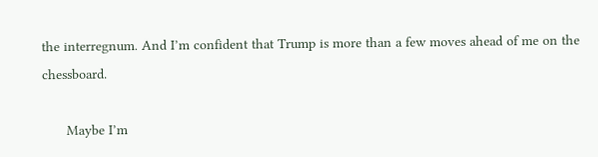the interregnum. And I’m confident that Trump is more than a few moves ahead of me on the chessboard.

      Maybe I’m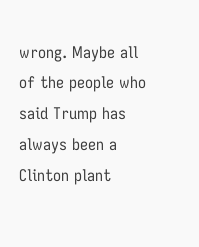wrong. Maybe all of the people who said Trump has always been a Clinton plant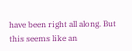have been right all along. But this seems like an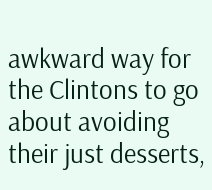awkward way for the Clintons to go about avoiding their just desserts,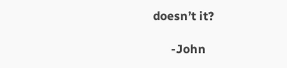doesn’t it?

      -John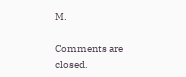M.

Comments are closed.